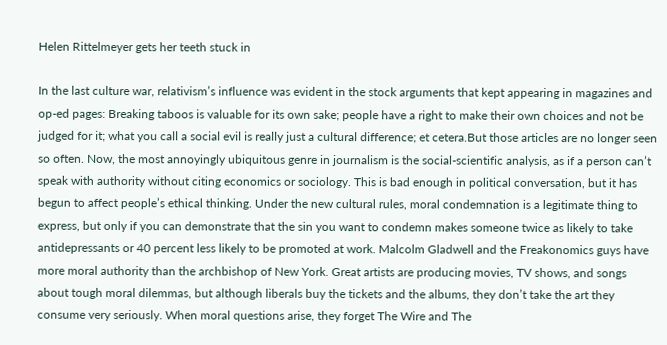Helen Rittelmeyer gets her teeth stuck in

In the last culture war, relativism’s influence was evident in the stock arguments that kept appearing in magazines and op-ed pages: Breaking taboos is valuable for its own sake; people have a right to make their own choices and not be judged for it; what you call a social evil is really just a cultural difference; et cetera.But those articles are no longer seen so often. Now, the most annoyingly ubiquitous genre in journalism is the social-scientific analysis, as if a person can’t speak with authority without citing economics or sociology. This is bad enough in political conversation, but it has begun to affect people’s ethical thinking. Under the new cultural rules, moral condemnation is a legitimate thing to express, but only if you can demonstrate that the sin you want to condemn makes someone twice as likely to take antidepressants or 40 percent less likely to be promoted at work. Malcolm Gladwell and the Freakonomics guys have more moral authority than the archbishop of New York. Great artists are producing movies, TV shows, and songs about tough moral dilemmas, but although liberals buy the tickets and the albums, they don’t take the art they consume very seriously. When moral questions arise, they forget The Wire and The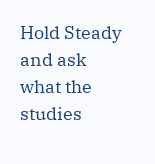Hold Steady and ask what the studies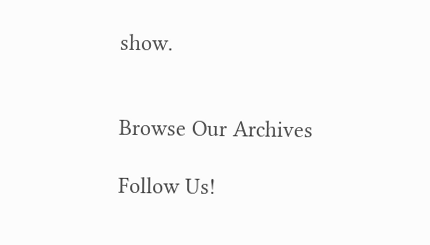show.


Browse Our Archives

Follow Us!